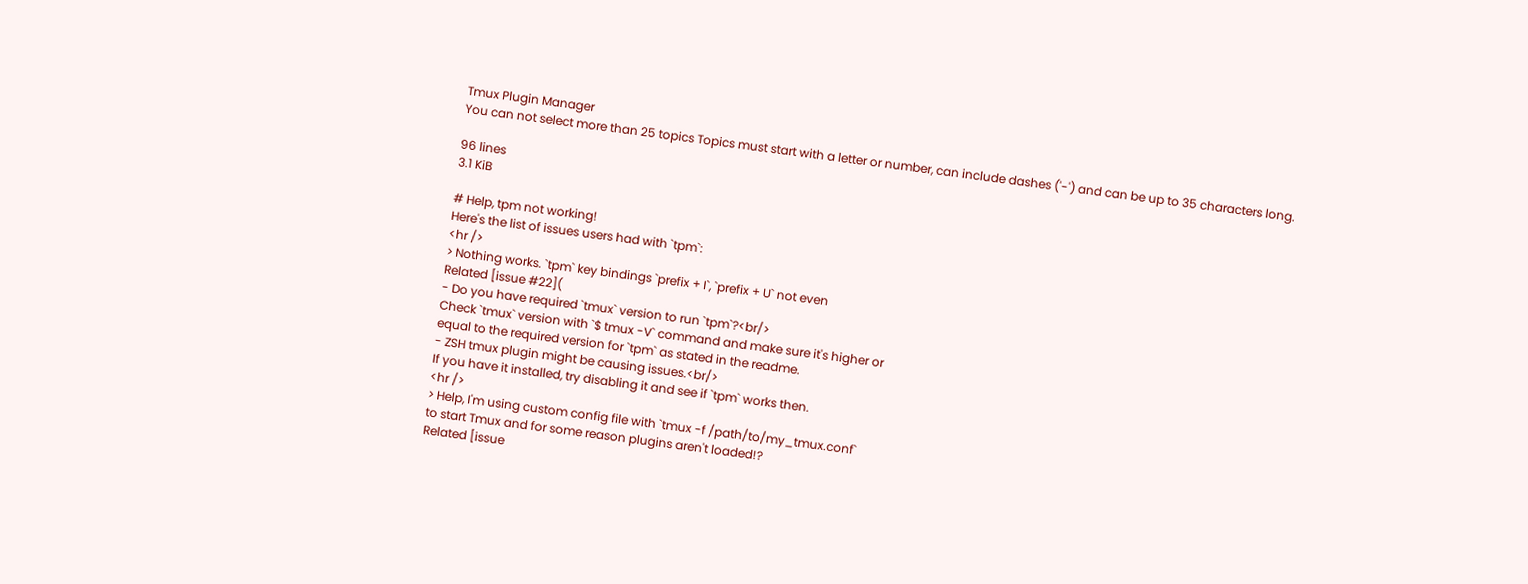Tmux Plugin Manager
You can not select more than 25 topics Topics must start with a letter or number, can include dashes ('-') and can be up to 35 characters long.

96 lines
3.1 KiB

# Help, tpm not working!
Here's the list of issues users had with `tpm`:
<hr />
> Nothing works. `tpm` key bindings `prefix + I`, `prefix + U` not even
Related [issue #22](
- Do you have required `tmux` version to run `tpm`?<br/>
Check `tmux` version with `$ tmux -V` command and make sure it's higher or
equal to the required version for `tpm` as stated in the readme.
- ZSH tmux plugin might be causing issues.<br/>
If you have it installed, try disabling it and see if `tpm` works then.
<hr />
> Help, I'm using custom config file with `tmux -f /path/to/my_tmux.conf`
to start Tmux and for some reason plugins aren't loaded!?
Related [issue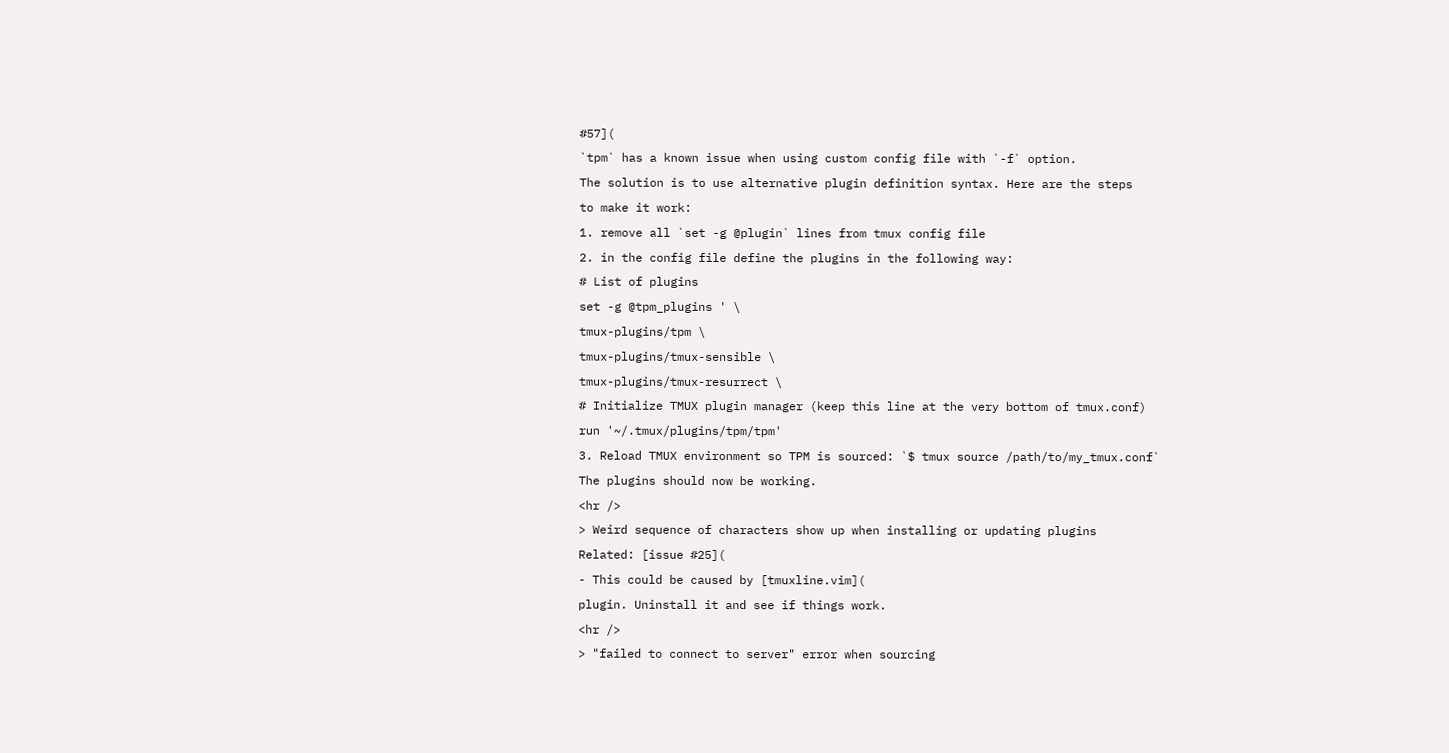#57](
`tpm` has a known issue when using custom config file with `-f` option.
The solution is to use alternative plugin definition syntax. Here are the steps
to make it work:
1. remove all `set -g @plugin` lines from tmux config file
2. in the config file define the plugins in the following way:
# List of plugins
set -g @tpm_plugins ' \
tmux-plugins/tpm \
tmux-plugins/tmux-sensible \
tmux-plugins/tmux-resurrect \
# Initialize TMUX plugin manager (keep this line at the very bottom of tmux.conf)
run '~/.tmux/plugins/tpm/tpm'
3. Reload TMUX environment so TPM is sourced: `$ tmux source /path/to/my_tmux.conf`
The plugins should now be working.
<hr />
> Weird sequence of characters show up when installing or updating plugins
Related: [issue #25](
- This could be caused by [tmuxline.vim](
plugin. Uninstall it and see if things work.
<hr />
> "failed to connect to server" error when sourcing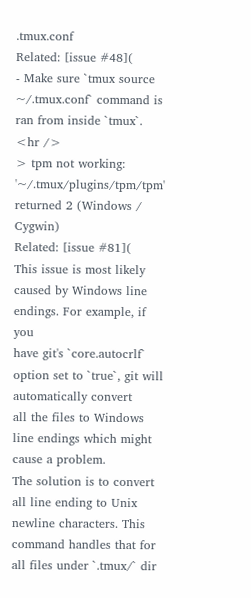.tmux.conf
Related: [issue #48](
- Make sure `tmux source ~/.tmux.conf` command is ran from inside `tmux`.
<hr />
> tpm not working: '~/.tmux/plugins/tpm/tpm' returned 2 (Windows / Cygwin)
Related: [issue #81](
This issue is most likely caused by Windows line endings. For example, if you
have git's `core.autocrlf` option set to `true`, git will automatically convert
all the files to Windows line endings which might cause a problem.
The solution is to convert all line ending to Unix newline characters. This
command handles that for all files under `.tmux/` dir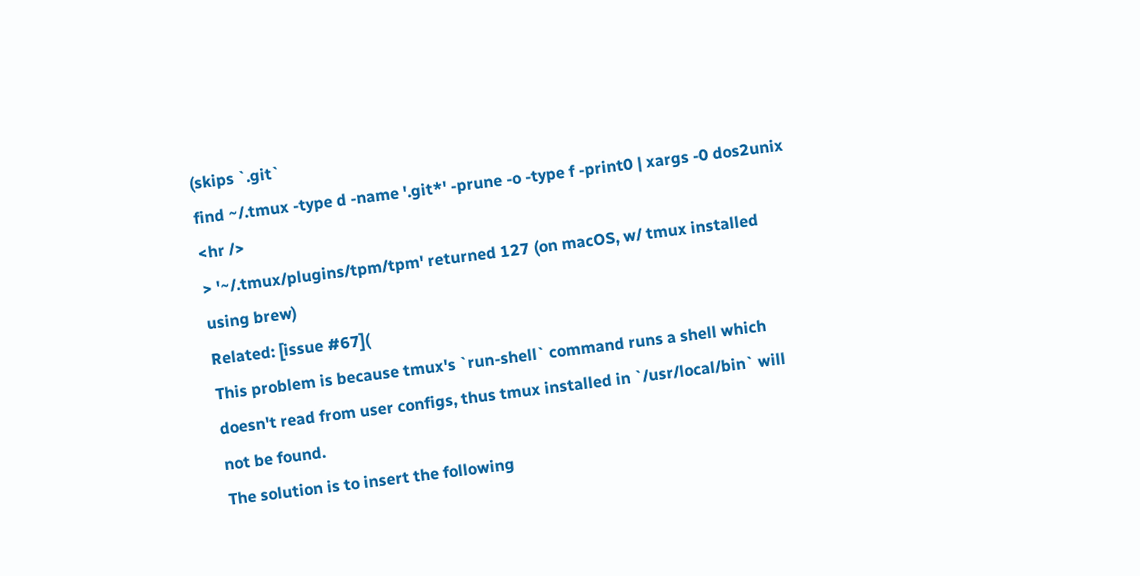(skips `.git`
find ~/.tmux -type d -name '.git*' -prune -o -type f -print0 | xargs -0 dos2unix
<hr />
> '~/.tmux/plugins/tpm/tpm' returned 127 (on macOS, w/ tmux installed using brew)
Related: [issue #67](
This problem is because tmux's `run-shell` command runs a shell which doesn't read from user configs, thus tmux installed in `/usr/local/bin` will not be found.
The solution is to insert the following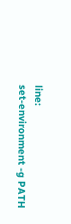line:
set-environment -g PATH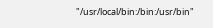"/usr/local/bin:/bin:/usr/bin"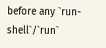before any `run-shell`/`run`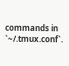commands in `~/.tmux.conf`.